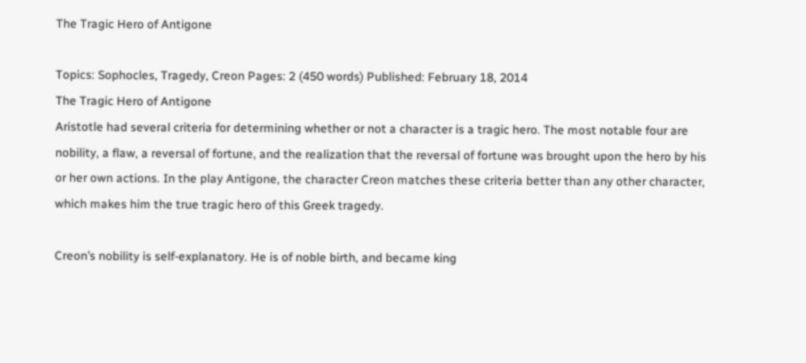The Tragic Hero of Antigone

Topics: Sophocles, Tragedy, Creon Pages: 2 (450 words) Published: February 18, 2014
The Tragic Hero of Antigone
Aristotle had several criteria for determining whether or not a character is a tragic hero. The most notable four are nobility, a flaw, a reversal of fortune, and the realization that the reversal of fortune was brought upon the hero by his or her own actions. In the play Antigone, the character Creon matches these criteria better than any other character, which makes him the true tragic hero of this Greek tragedy.

Creon’s nobility is self-explanatory. He is of noble birth, and became king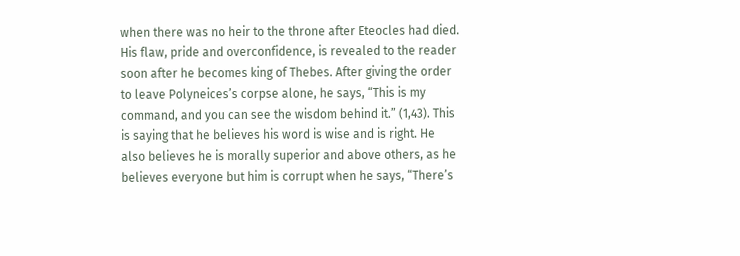when there was no heir to the throne after Eteocles had died. His flaw, pride and overconfidence, is revealed to the reader soon after he becomes king of Thebes. After giving the order to leave Polyneices’s corpse alone, he says, “This is my command, and you can see the wisdom behind it.” (1,43). This is saying that he believes his word is wise and is right. He also believes he is morally superior and above others, as he believes everyone but him is corrupt when he says, “There’s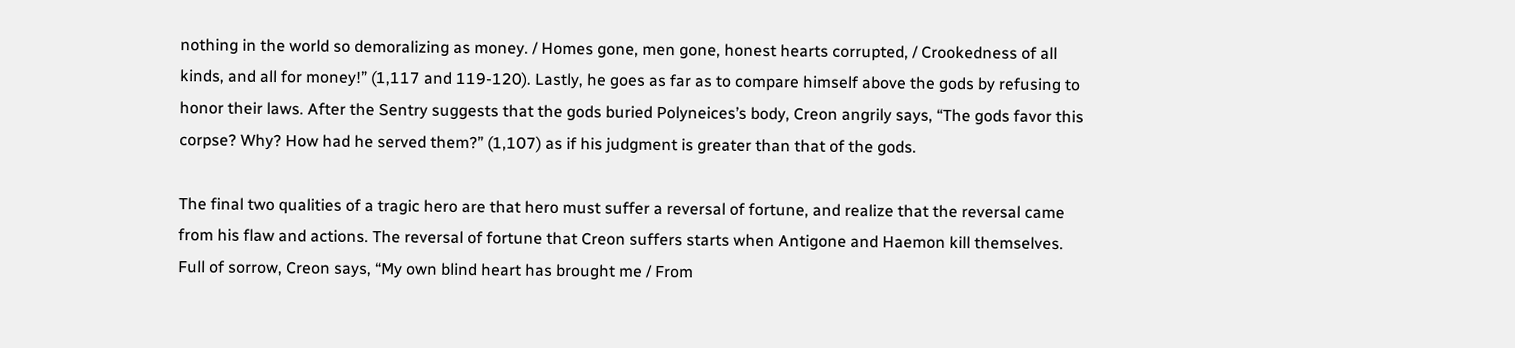nothing in the world so demoralizing as money. / Homes gone, men gone, honest hearts corrupted, / Crookedness of all kinds, and all for money!” (1,117 and 119-120). Lastly, he goes as far as to compare himself above the gods by refusing to honor their laws. After the Sentry suggests that the gods buried Polyneices’s body, Creon angrily says, “The gods favor this corpse? Why? How had he served them?” (1,107) as if his judgment is greater than that of the gods.

The final two qualities of a tragic hero are that hero must suffer a reversal of fortune, and realize that the reversal came from his flaw and actions. The reversal of fortune that Creon suffers starts when Antigone and Haemon kill themselves. Full of sorrow, Creon says, “My own blind heart has brought me / From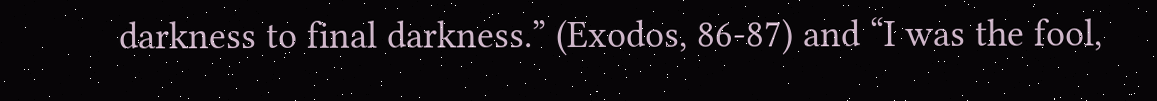darkness to final darkness.” (Exodos, 86-87) and “I was the fool,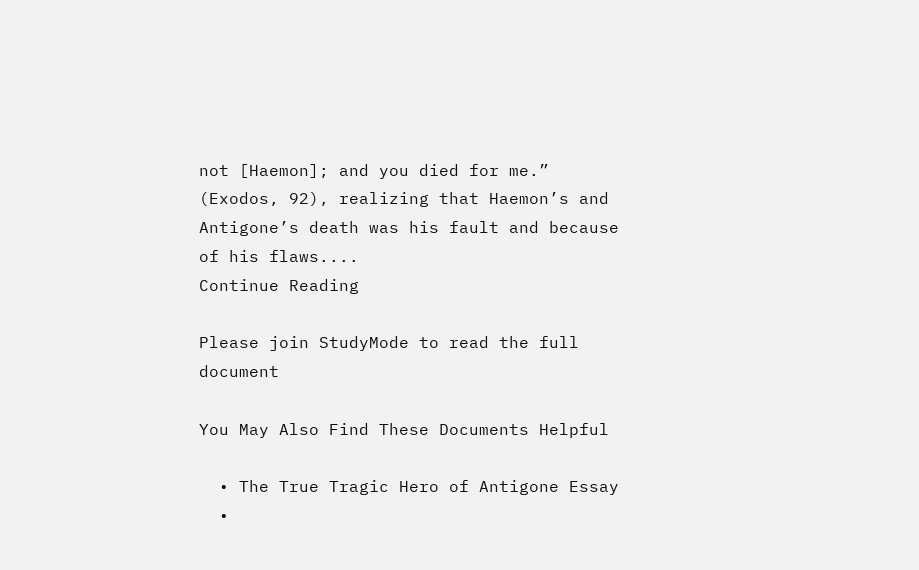not [Haemon]; and you died for me.” (Exodos, 92), realizing that Haemon’s and Antigone’s death was his fault and because of his flaws....
Continue Reading

Please join StudyMode to read the full document

You May Also Find These Documents Helpful

  • The True Tragic Hero of Antigone Essay
  •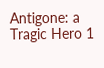Antigone: a Tragic Hero 1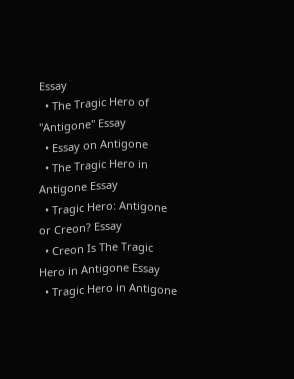Essay
  • The Tragic Hero of "Antigone" Essay
  • Essay on Antigone
  • The Tragic Hero in Antigone Essay
  • Tragic Hero: Antigone or Creon? Essay
  • Creon Is The Tragic Hero in Antigone Essay
  • Tragic Hero in Antigone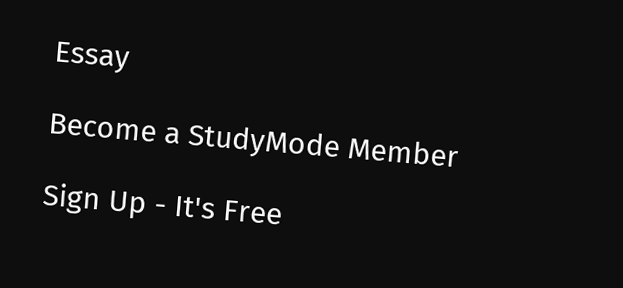Essay

Become a StudyMode Member

Sign Up - It's Free